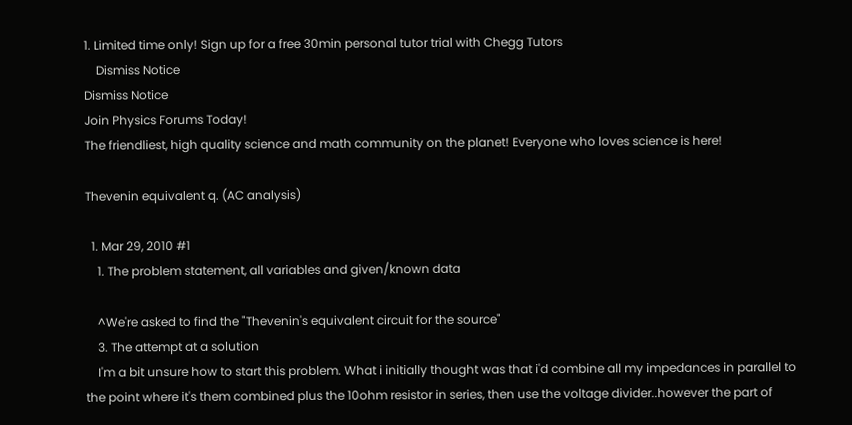1. Limited time only! Sign up for a free 30min personal tutor trial with Chegg Tutors
    Dismiss Notice
Dismiss Notice
Join Physics Forums Today!
The friendliest, high quality science and math community on the planet! Everyone who loves science is here!

Thevenin equivalent q. (AC analysis)

  1. Mar 29, 2010 #1
    1. The problem statement, all variables and given/known data

    ^We're asked to find the "Thevenin's equivalent circuit for the source"
    3. The attempt at a solution
    I'm a bit unsure how to start this problem. What i initially thought was that i'd combine all my impedances in parallel to the point where it's them combined plus the 10ohm resistor in series, then use the voltage divider..however the part of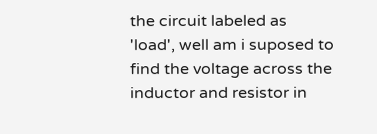the circuit labeled as 'load', well am i suposed to find the voltage across the inductor and resistor in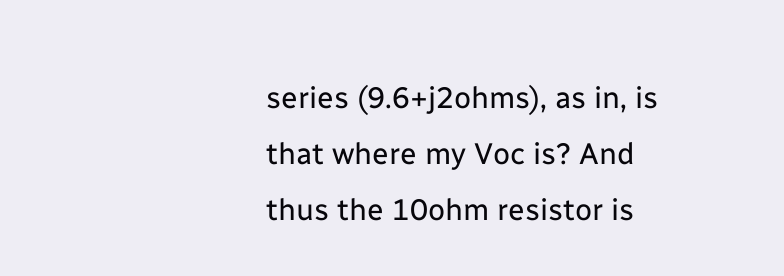series (9.6+j2ohms), as in, is that where my Voc is? And thus the 10ohm resistor is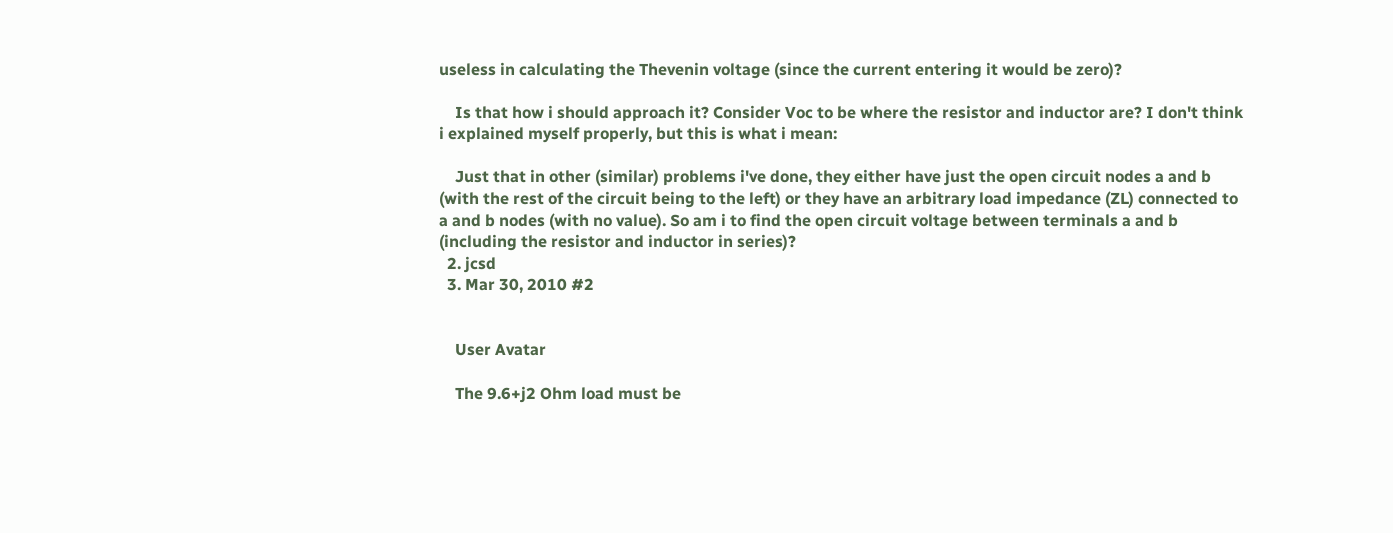useless in calculating the Thevenin voltage (since the current entering it would be zero)?

    Is that how i should approach it? Consider Voc to be where the resistor and inductor are? I don't think i explained myself properly, but this is what i mean:

    Just that in other (similar) problems i've done, they either have just the open circuit nodes a and b (with the rest of the circuit being to the left) or they have an arbitrary load impedance (ZL) connected to a and b nodes (with no value). So am i to find the open circuit voltage between terminals a and b (including the resistor and inductor in series)?
  2. jcsd
  3. Mar 30, 2010 #2


    User Avatar

    The 9.6+j2 Ohm load must be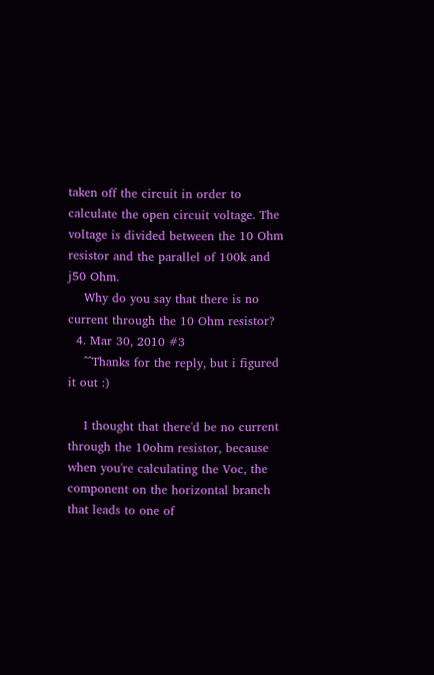taken off the circuit in order to calculate the open circuit voltage. The voltage is divided between the 10 Ohm resistor and the parallel of 100k and j50 Ohm.
    Why do you say that there is no current through the 10 Ohm resistor?
  4. Mar 30, 2010 #3
    ^^Thanks for the reply, but i figured it out :)

    I thought that there'd be no current through the 10ohm resistor, because when you're calculating the Voc, the component on the horizontal branch that leads to one of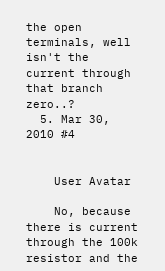the open terminals, well isn't the current through that branch zero..?
  5. Mar 30, 2010 #4


    User Avatar

    No, because there is current through the 100k resistor and the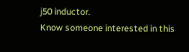j50 inductor.
Know someone interested in this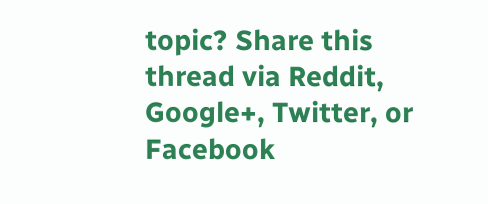topic? Share this thread via Reddit, Google+, Twitter, or Facebook